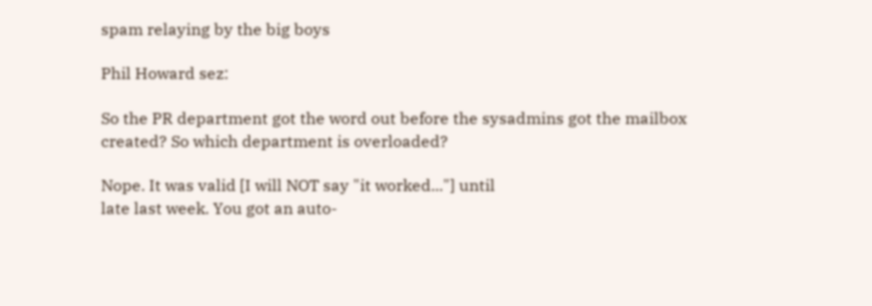spam relaying by the big boys

Phil Howard sez:

So the PR department got the word out before the sysadmins got the mailbox
created? So which department is overloaded?

Nope. It was valid [I will NOT say "it worked..."] until
late last week. You got an auto-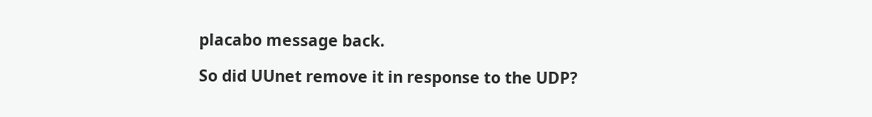placabo message back.

So did UUnet remove it in response to the UDP?